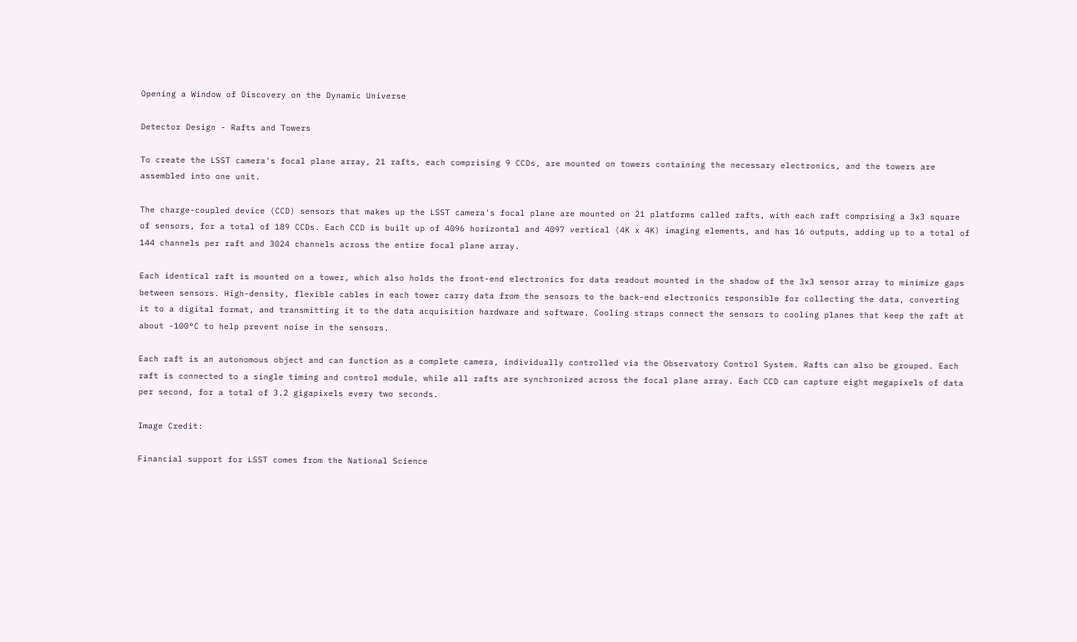Opening a Window of Discovery on the Dynamic Universe

Detector Design - Rafts and Towers

To create the LSST camera's focal plane array, 21 rafts, each comprising 9 CCDs, are mounted on towers containing the necessary electronics, and the towers are assembled into one unit.

The charge-coupled device (CCD) sensors that makes up the LSST camera's focal plane are mounted on 21 platforms called rafts, with each raft comprising a 3x3 square of sensors, for a total of 189 CCDs. Each CCD is built up of 4096 horizontal and 4097 vertical (4K x 4K) imaging elements, and has 16 outputs, adding up to a total of 144 channels per raft and 3024 channels across the entire focal plane array.

Each identical raft is mounted on a tower, which also holds the front-end electronics for data readout mounted in the shadow of the 3x3 sensor array to minimize gaps between sensors. High-density, flexible cables in each tower carry data from the sensors to the back-end electronics responsible for collecting the data, converting it to a digital format, and transmitting it to the data acquisition hardware and software. Cooling straps connect the sensors to cooling planes that keep the raft at about -100°C to help prevent noise in the sensors.

Each raft is an autonomous object and can function as a complete camera, individually controlled via the Observatory Control System. Rafts can also be grouped. Each raft is connected to a single timing and control module, while all rafts are synchronized across the focal plane array. Each CCD can capture eight megapixels of data per second, for a total of 3.2 gigapixels every two seconds.

Image Credit:

Financial support for LSST comes from the National Science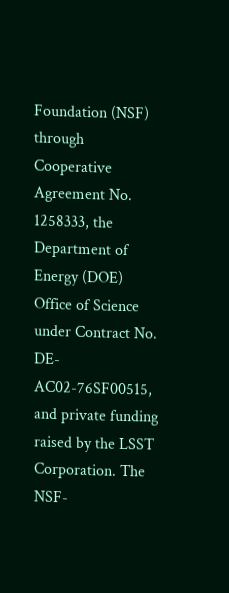Foundation (NSF) through Cooperative Agreement No. 1258333, the Department of Energy (DOE) Office of Science under Contract No. DE-AC02-76SF00515, and private funding raised by the LSST Corporation. The NSF-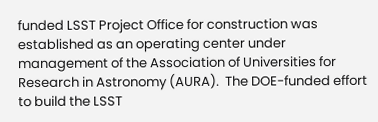funded LSST Project Office for construction was established as an operating center under management of the Association of Universities for Research in Astronomy (AURA).  The DOE-funded effort to build the LSST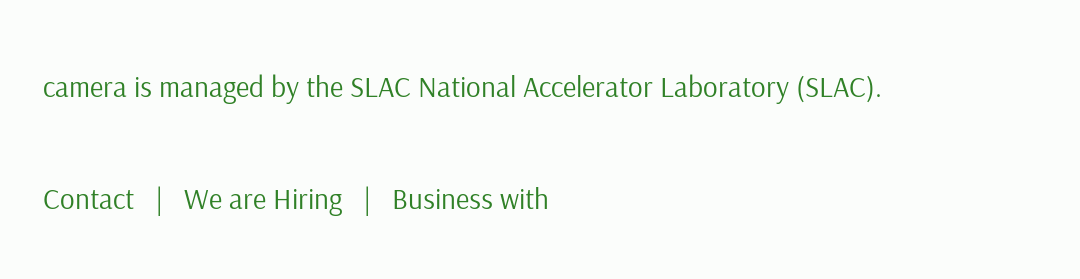camera is managed by the SLAC National Accelerator Laboratory (SLAC).

Contact   |   We are Hiring   |   Business with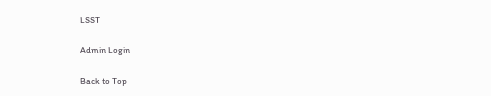LSST

Admin Login

Back to Top